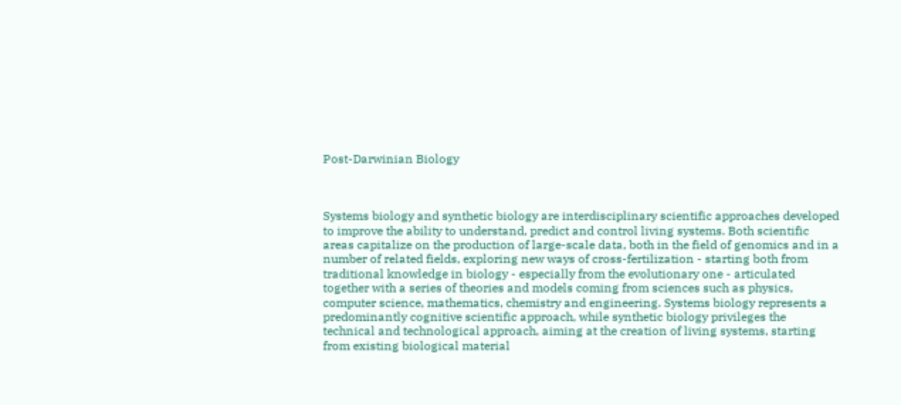Post-Darwinian Biology



Systems biology and synthetic biology are interdisciplinary scientific approaches developed to improve the ability to understand, predict and control living systems. Both scientific areas capitalize on the production of large-scale data, both in the field of genomics and in a number of related fields, exploring new ways of cross-fertilization - starting both from traditional knowledge in biology - especially from the evolutionary one - articulated together with a series of theories and models coming from sciences such as physics, computer science, mathematics, chemistry and engineering. Systems biology represents a predominantly cognitive scientific approach, while synthetic biology privileges the technical and technological approach, aiming at the creation of living systems, starting from existing biological material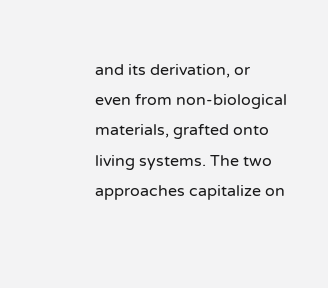and its derivation, or even from non-biological materials, grafted onto living systems. The two approaches capitalize on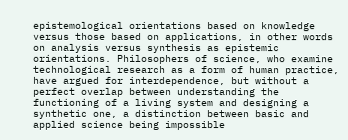epistemological orientations based on knowledge versus those based on applications, in other words on analysis versus synthesis as epistemic orientations. Philosophers of science, who examine technological research as a form of human practice, have argued for interdependence, but without a perfect overlap between understanding the functioning of a living system and designing a synthetic one, a distinction between basic and applied science being impossible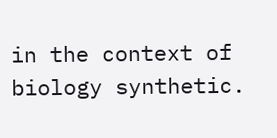in the context of biology synthetic.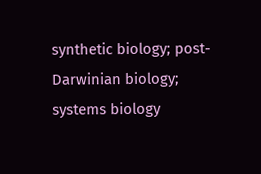synthetic biology; post-Darwinian biology; systems biology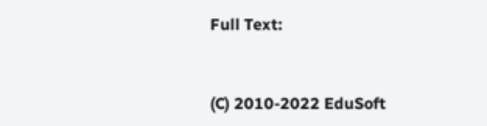Full Text:


(C) 2010-2022 EduSoft